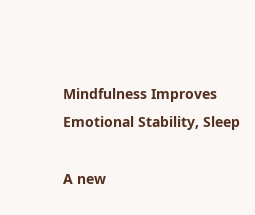Mindfulness Improves Emotional Stability, Sleep

A new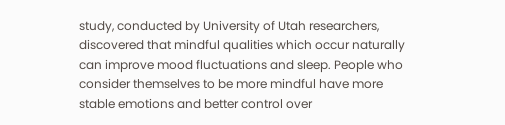study, conducted by University of Utah researchers, discovered that mindful qualities which occur naturally can improve mood fluctuations and sleep. People who consider themselves to be more mindful have more stable emotions and better control over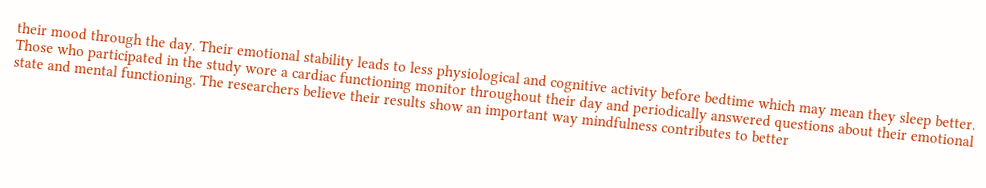their mood through the day. Their emotional stability leads to less physiological and cognitive activity before bedtime which may mean they sleep better. Those who participated in the study wore a cardiac functioning monitor throughout their day and periodically answered questions about their emotional state and mental functioning. The researchers believe their results show an important way mindfulness contributes to better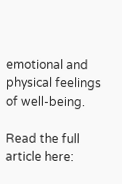emotional and physical feelings of well-being.

Read the full article here: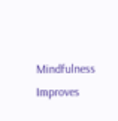Mindfulness Improves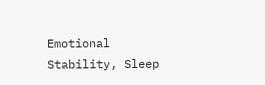Emotional Stability, Sleep